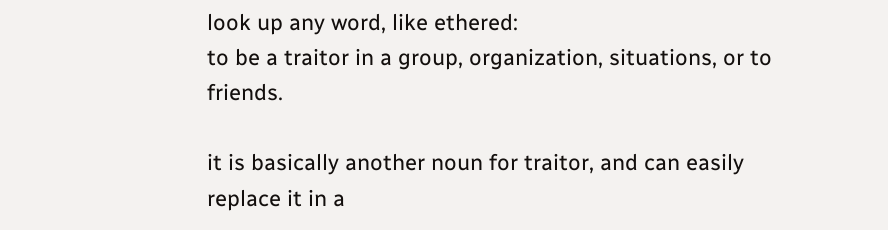look up any word, like ethered:
to be a traitor in a group, organization, situations, or to friends.

it is basically another noun for traitor, and can easily replace it in a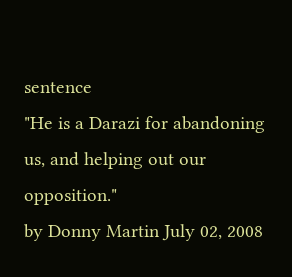sentence
"He is a Darazi for abandoning us, and helping out our opposition."
by Donny Martin July 02, 2008